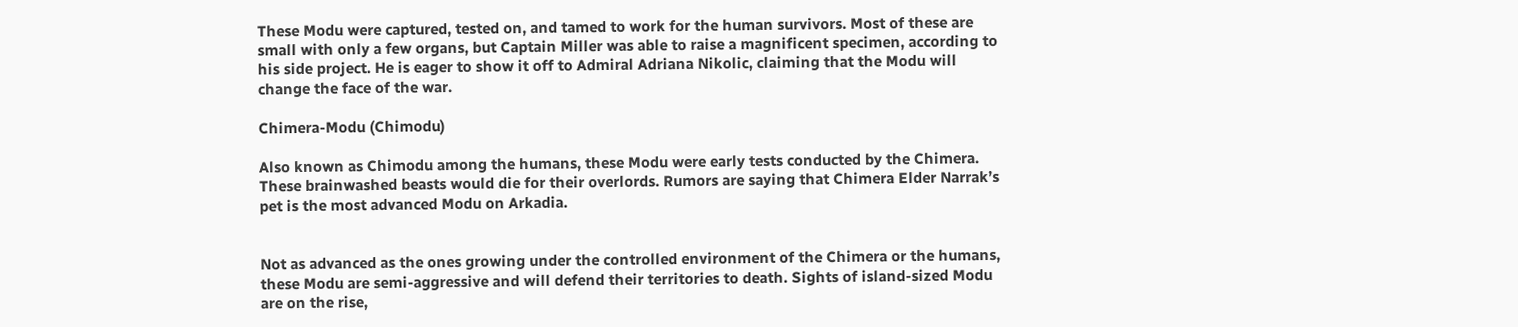These Modu were captured, tested on, and tamed to work for the human survivors. Most of these are small with only a few organs, but Captain Miller was able to raise a magnificent specimen, according to his side project. He is eager to show it off to Admiral Adriana Nikolic, claiming that the Modu will change the face of the war.

Chimera-Modu (Chimodu)

Also known as Chimodu among the humans, these Modu were early tests conducted by the Chimera. These brainwashed beasts would die for their overlords. Rumors are saying that Chimera Elder Narrak’s pet is the most advanced Modu on Arkadia.


Not as advanced as the ones growing under the controlled environment of the Chimera or the humans, these Modu are semi-aggressive and will defend their territories to death. Sights of island-sized Modu are on the rise,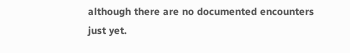although there are no documented encounters just yet.